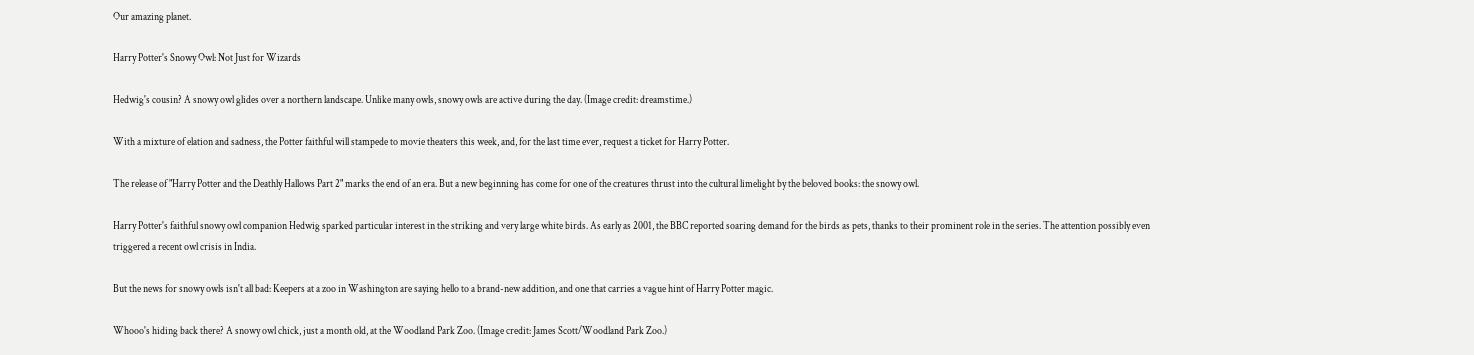Our amazing planet.

Harry Potter's Snowy Owl: Not Just for Wizards

Hedwig's cousin? A snowy owl glides over a northern landscape. Unlike many owls, snowy owls are active during the day. (Image credit: dreamstime.)

With a mixture of elation and sadness, the Potter faithful will stampede to movie theaters this week, and, for the last time ever, request a ticket for Harry Potter.

The release of "Harry Potter and the Deathly Hallows Part 2" marks the end of an era. But a new beginning has come for one of the creatures thrust into the cultural limelight by the beloved books: the snowy owl.

Harry Potter's faithful snowy owl companion Hedwig sparked particular interest in the striking and very large white birds. As early as 2001, the BBC reported soaring demand for the birds as pets, thanks to their prominent role in the series. The attention possibly even triggered a recent owl crisis in India.

But the news for snowy owls isn't all bad: Keepers at a zoo in Washington are saying hello to a brand-new addition, and one that carries a vague hint of Harry Potter magic.

Whooo's hiding back there? A snowy owl chick, just a month old, at the Woodland Park Zoo. (Image credit: James Scott/Woodland Park Zoo.)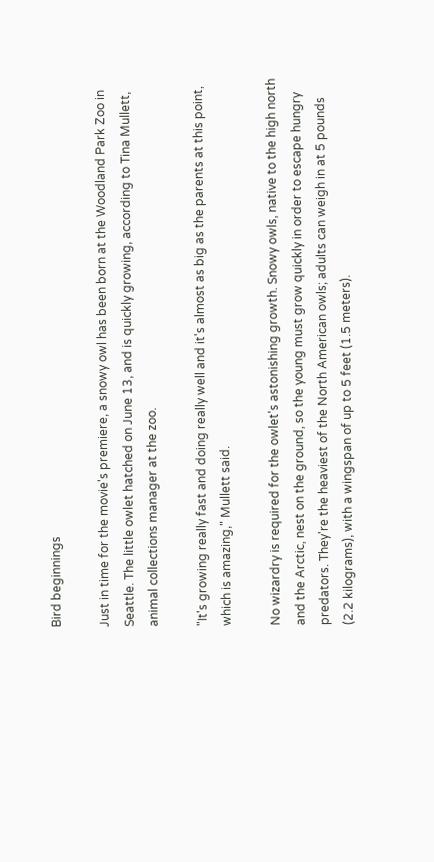Bird beginnings

Just in time for the movie's premiere, a snowy owl has been born at the Woodland Park Zoo in Seattle. The little owlet hatched on June 13, and is quickly growing, according to Tina Mullett, animal collections manager at the zoo.

"It's growing really fast and doing really well and it's almost as big as the parents at this point, which is amazing," Mullett said.

No wizardry is required for the owlet's astonishing growth. Snowy owls, native to the high north and the Arctic, nest on the ground, so the young must grow quickly in order to escape hungry predators. They're the heaviest of the North American owls; adults can weigh in at 5 pounds (2.2 kilograms), with a wingspan of up to 5 feet (1.5 meters).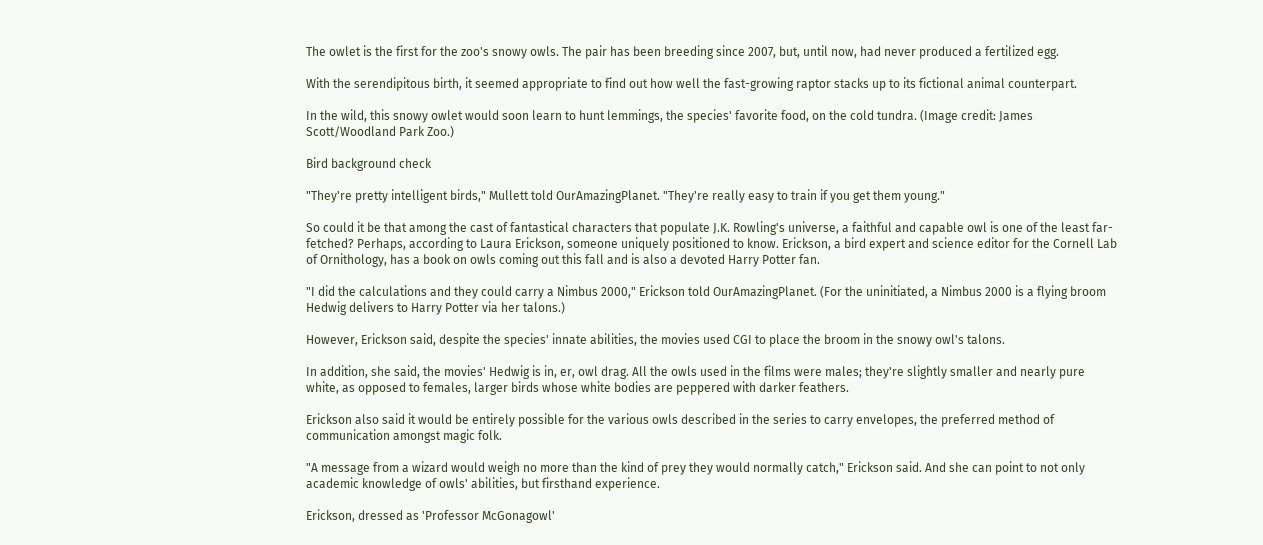The owlet is the first for the zoo's snowy owls. The pair has been breeding since 2007, but, until now, had never produced a fertilized egg.

With the serendipitous birth, it seemed appropriate to find out how well the fast-growing raptor stacks up to its fictional animal counterpart.

In the wild, this snowy owlet would soon learn to hunt lemmings, the species' favorite food, on the cold tundra. (Image credit: James Scott/Woodland Park Zoo.)

Bird background check

"They're pretty intelligent birds," Mullett told OurAmazingPlanet. "They're really easy to train if you get them young."

So could it be that among the cast of fantastical characters that populate J.K. Rowling's universe, a faithful and capable owl is one of the least far-fetched? Perhaps, according to Laura Erickson, someone uniquely positioned to know. Erickson, a bird expert and science editor for the Cornell Lab of Ornithology, has a book on owls coming out this fall and is also a devoted Harry Potter fan.

"I did the calculations and they could carry a Nimbus 2000," Erickson told OurAmazingPlanet. (For the uninitiated, a Nimbus 2000 is a flying broom Hedwig delivers to Harry Potter via her talons.)

However, Erickson said, despite the species' innate abilities, the movies used CGI to place the broom in the snowy owl's talons.

In addition, she said, the movies' Hedwig is in, er, owl drag. All the owls used in the films were males; they're slightly smaller and nearly pure white, as opposed to females, larger birds whose white bodies are peppered with darker feathers.

Erickson also said it would be entirely possible for the various owls described in the series to carry envelopes, the preferred method of communication amongst magic folk.

"A message from a wizard would weigh no more than the kind of prey they would normally catch," Erickson said. And she can point to not only academic knowledge of owls' abilities, but firsthand experience.

Erickson, dressed as 'Professor McGonagowl'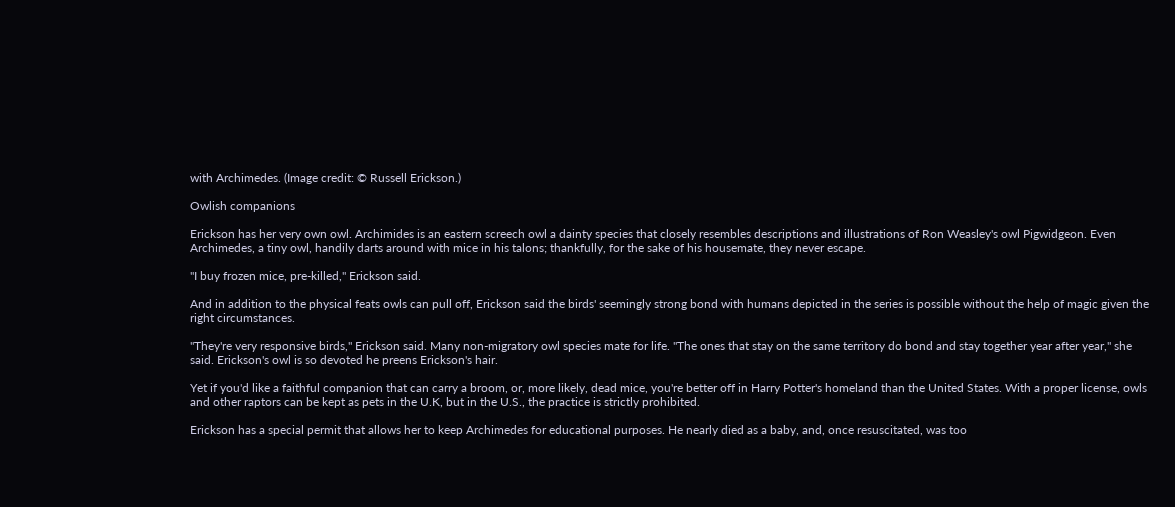with Archimedes. (Image credit: © Russell Erickson.)

Owlish companions

Erickson has her very own owl. Archimides is an eastern screech owl a dainty species that closely resembles descriptions and illustrations of Ron Weasley's owl Pigwidgeon. Even Archimedes, a tiny owl, handily darts around with mice in his talons; thankfully, for the sake of his housemate, they never escape.

"I buy frozen mice, pre-killed," Erickson said.

And in addition to the physical feats owls can pull off, Erickson said the birds' seemingly strong bond with humans depicted in the series is possible without the help of magic given the right circumstances.

"They're very responsive birds," Erickson said. Many non-migratory owl species mate for life. "The ones that stay on the same territory do bond and stay together year after year," she said. Erickson's owl is so devoted he preens Erickson's hair.

Yet if you'd like a faithful companion that can carry a broom, or, more likely, dead mice, you're better off in Harry Potter's homeland than the United States. With a proper license, owls and other raptors can be kept as pets in the U.K, but in the U.S., the practice is strictly prohibited.

Erickson has a special permit that allows her to keep Archimedes for educational purposes. He nearly died as a baby, and, once resuscitated, was too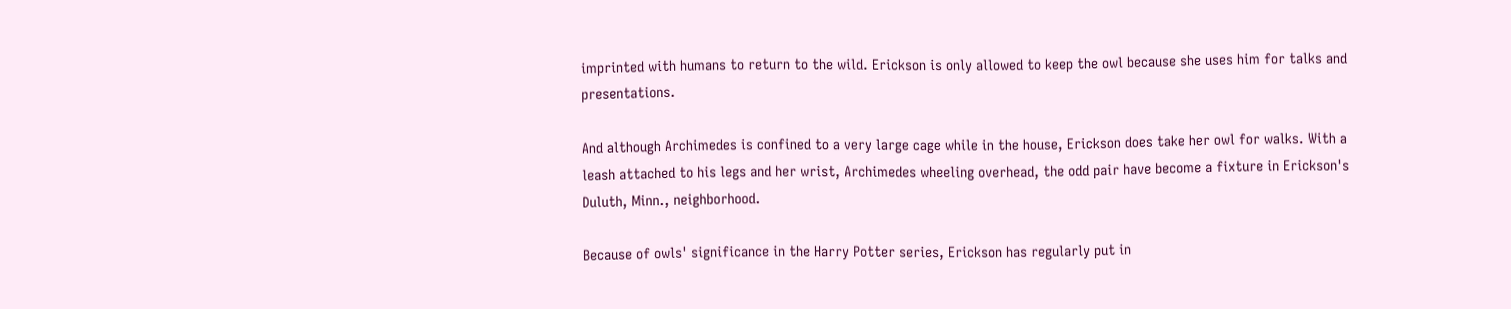imprinted with humans to return to the wild. Erickson is only allowed to keep the owl because she uses him for talks and presentations.

And although Archimedes is confined to a very large cage while in the house, Erickson does take her owl for walks. With a leash attached to his legs and her wrist, Archimedes wheeling overhead, the odd pair have become a fixture in Erickson's Duluth, Minn., neighborhood.

Because of owls' significance in the Harry Potter series, Erickson has regularly put in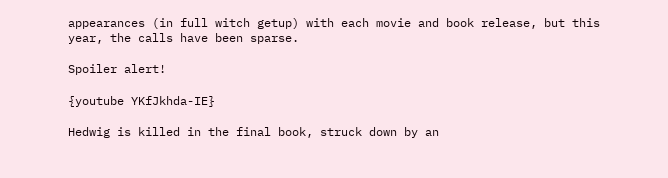appearances (in full witch getup) with each movie and book release, but this year, the calls have been sparse.

Spoiler alert!

{youtube YKfJkhda-IE}

Hedwig is killed in the final book, struck down by an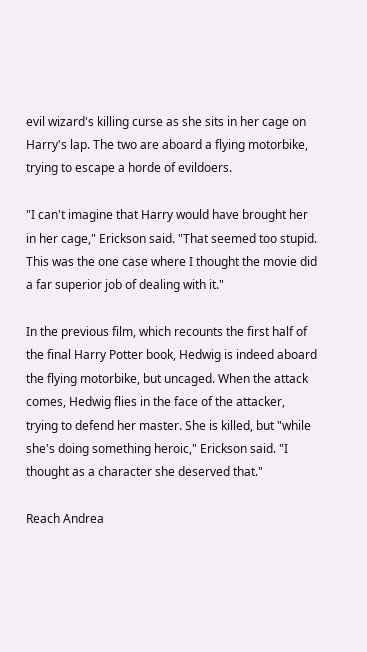evil wizard's killing curse as she sits in her cage on Harry's lap. The two are aboard a flying motorbike, trying to escape a horde of evildoers.

"I can't imagine that Harry would have brought her in her cage," Erickson said. "That seemed too stupid. This was the one case where I thought the movie did a far superior job of dealing with it."

In the previous film, which recounts the first half of the final Harry Potter book, Hedwig is indeed aboard the flying motorbike, but uncaged. When the attack comes, Hedwig flies in the face of the attacker, trying to defend her master. She is killed, but "while she's doing something heroic," Erickson said. "I thought as a character she deserved that."

Reach Andrea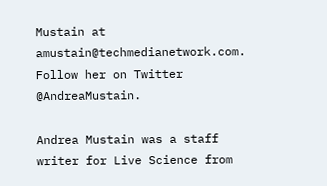Mustain at amustain@techmedianetwork.com. Follow her on Twitter @AndreaMustain.

Andrea Mustain was a staff writer for Live Science from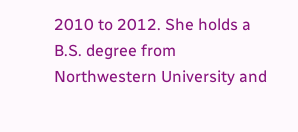2010 to 2012. She holds a B.S. degree from Northwestern University and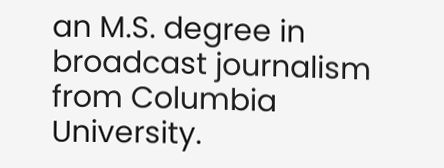an M.S. degree in broadcast journalism from Columbia University.